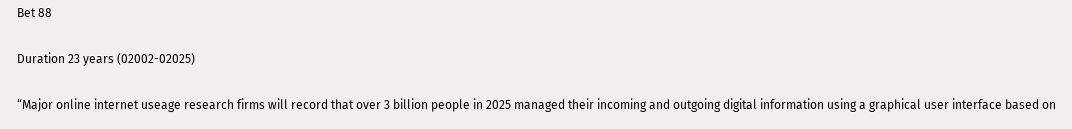Bet 88

Duration 23 years (02002-02025)

“Major online internet useage research firms will record that over 3 billion people in 2025 managed their incoming and outgoing digital information using a graphical user interface based on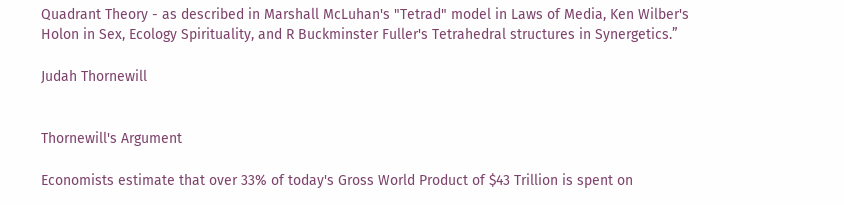Quadrant Theory - as described in Marshall McLuhan's "Tetrad" model in Laws of Media, Ken Wilber's Holon in Sex, Ecology Spirituality, and R Buckminster Fuller's Tetrahedral structures in Synergetics.”

Judah Thornewill


Thornewill's Argument

Economists estimate that over 33% of today's Gross World Product of $43 Trillion is spent on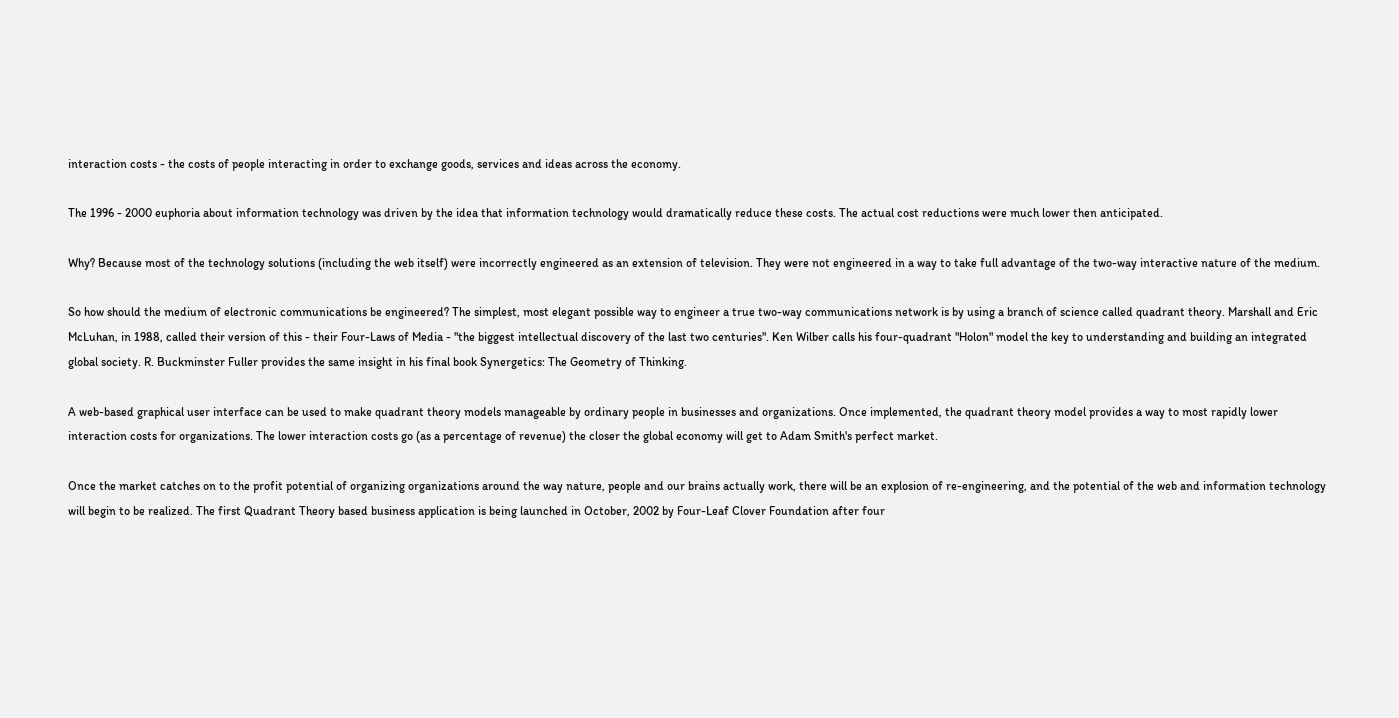interaction costs - the costs of people interacting in order to exchange goods, services and ideas across the economy.

The 1996 - 2000 euphoria about information technology was driven by the idea that information technology would dramatically reduce these costs. The actual cost reductions were much lower then anticipated.

Why? Because most of the technology solutions (including the web itself) were incorrectly engineered as an extension of television. They were not engineered in a way to take full advantage of the two-way interactive nature of the medium.

So how should the medium of electronic communications be engineered? The simplest, most elegant possible way to engineer a true two-way communications network is by using a branch of science called quadrant theory. Marshall and Eric McLuhan, in 1988, called their version of this - their Four-Laws of Media - "the biggest intellectual discovery of the last two centuries". Ken Wilber calls his four-quadrant "Holon" model the key to understanding and building an integrated global society. R. Buckminster Fuller provides the same insight in his final book Synergetics: The Geometry of Thinking.

A web-based graphical user interface can be used to make quadrant theory models manageable by ordinary people in businesses and organizations. Once implemented, the quadrant theory model provides a way to most rapidly lower interaction costs for organizations. The lower interaction costs go (as a percentage of revenue) the closer the global economy will get to Adam Smith's perfect market.

Once the market catches on to the profit potential of organizing organizations around the way nature, people and our brains actually work, there will be an explosion of re-engineering, and the potential of the web and information technology will begin to be realized. The first Quadrant Theory based business application is being launched in October, 2002 by Four-Leaf Clover Foundation after four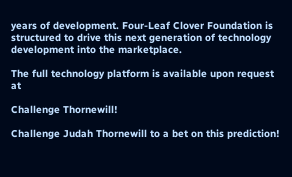years of development. Four-Leaf Clover Foundation is structured to drive this next generation of technology development into the marketplace.

The full technology platform is available upon request at

Challenge Thornewill!

Challenge Judah Thornewill to a bet on this prediction!